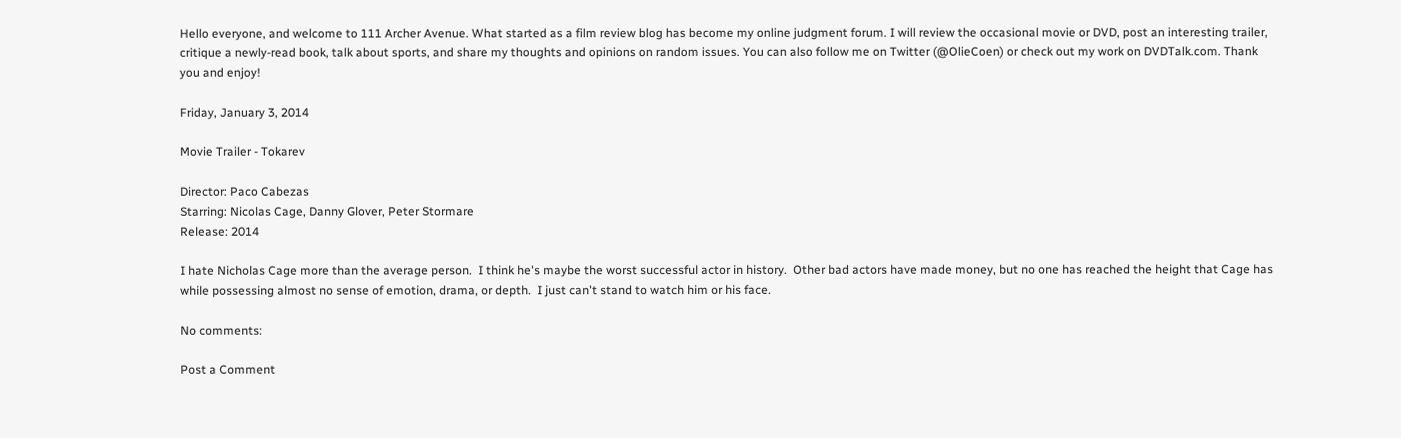Hello everyone, and welcome to 111 Archer Avenue. What started as a film review blog has become my online judgment forum. I will review the occasional movie or DVD, post an interesting trailer, critique a newly-read book, talk about sports, and share my thoughts and opinions on random issues. You can also follow me on Twitter (@OlieCoen) or check out my work on DVDTalk.com. Thank you and enjoy!

Friday, January 3, 2014

Movie Trailer - Tokarev

Director: Paco Cabezas
Starring: Nicolas Cage, Danny Glover, Peter Stormare
Release: 2014

I hate Nicholas Cage more than the average person.  I think he's maybe the worst successful actor in history.  Other bad actors have made money, but no one has reached the height that Cage has while possessing almost no sense of emotion, drama, or depth.  I just can't stand to watch him or his face.

No comments:

Post a Comment